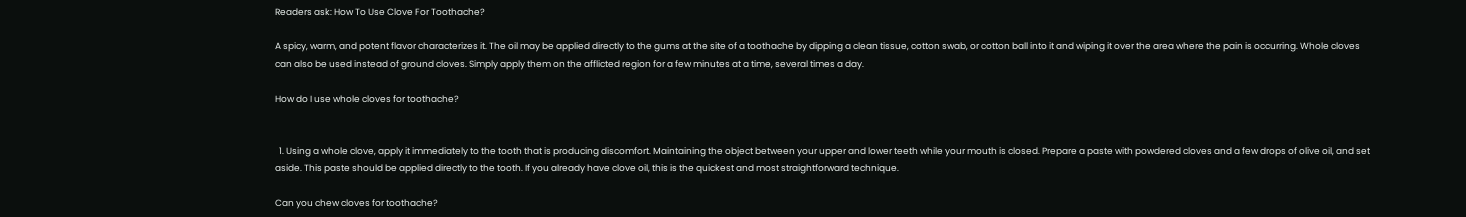Readers ask: How To Use Clove For Toothache?

A spicy, warm, and potent flavor characterizes it. The oil may be applied directly to the gums at the site of a toothache by dipping a clean tissue, cotton swab, or cotton ball into it and wiping it over the area where the pain is occurring. Whole cloves can also be used instead of ground cloves. Simply apply them on the afflicted region for a few minutes at a time, several times a day.

How do I use whole cloves for toothache?


  1. Using a whole clove, apply it immediately to the tooth that is producing discomfort. Maintaining the object between your upper and lower teeth while your mouth is closed. Prepare a paste with powdered cloves and a few drops of olive oil, and set aside. This paste should be applied directly to the tooth. If you already have clove oil, this is the quickest and most straightforward technique.

Can you chew cloves for toothache?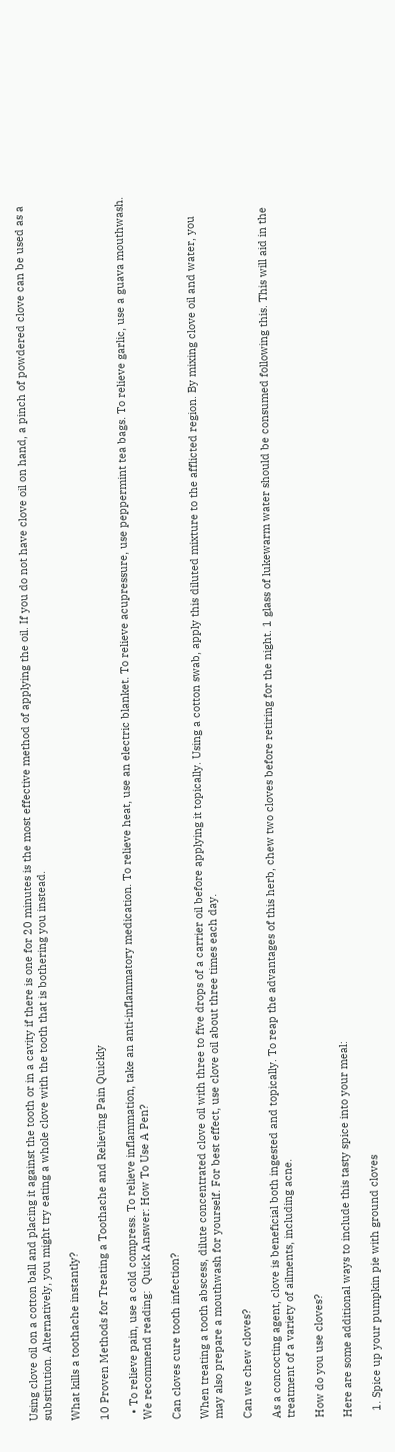Using clove oil on a cotton ball and placing it against the tooth or in a cavity if there is one for 20 minutes is the most effective method of applying the oil. If you do not have clove oil on hand, a pinch of powdered clove can be used as a substitution. Alternatively, you might try eating a whole clove with the tooth that is bothering you instead.

What kills a toothache instantly?

10 Proven Methods for Treating a Toothache and Relieving Pain Quickly

  • To relieve pain, use a cold compress. To relieve inflammation, take an anti-inflammatory medication. To relieve heat, use an electric blanket. To relieve acupressure, use peppermint tea bags. To relieve garlic, use a guava mouthwash.
We recommend reading:  Quick Answer: How To Use A Pen?

Can cloves cure tooth infection?

When treating a tooth abscess, dilute concentrated clove oil with three to five drops of a carrier oil before applying it topically. Using a cotton swab, apply this diluted mixture to the afflicted region. By mixing clove oil and water, you may also prepare a mouthwash for yourself. For best effect, use clove oil about three times each day.

Can we chew cloves?

As a concocting agent, clove is beneficial both ingested and topically. To reap the advantages of this herb, chew two cloves before retiring for the night. 1 glass of lukewarm water should be consumed following this. This will aid in the treatment of a variety of ailments, including acne.

How do you use cloves?

Here are some additional ways to include this tasty spice into your meal:

  1. Spice up your pumpkin pie with ground cloves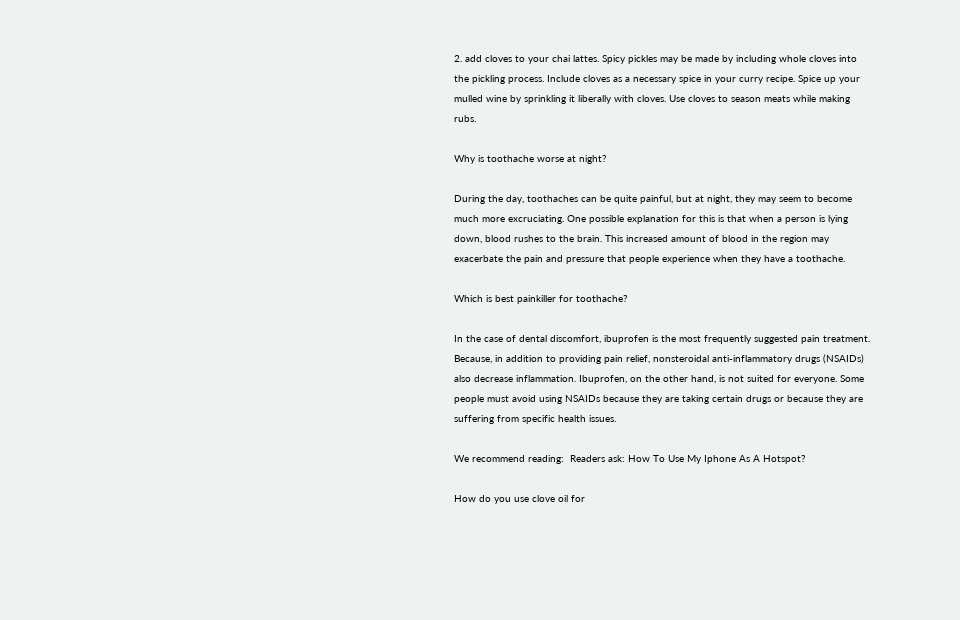2. add cloves to your chai lattes. Spicy pickles may be made by including whole cloves into the pickling process. Include cloves as a necessary spice in your curry recipe. Spice up your mulled wine by sprinkling it liberally with cloves. Use cloves to season meats while making rubs.

Why is toothache worse at night?

During the day, toothaches can be quite painful, but at night, they may seem to become much more excruciating. One possible explanation for this is that when a person is lying down, blood rushes to the brain. This increased amount of blood in the region may exacerbate the pain and pressure that people experience when they have a toothache.

Which is best painkiller for toothache?

In the case of dental discomfort, ibuprofen is the most frequently suggested pain treatment. Because, in addition to providing pain relief, nonsteroidal anti-inflammatory drugs (NSAIDs) also decrease inflammation. Ibuprofen, on the other hand, is not suited for everyone. Some people must avoid using NSAIDs because they are taking certain drugs or because they are suffering from specific health issues.

We recommend reading:  Readers ask: How To Use My Iphone As A Hotspot?

How do you use clove oil for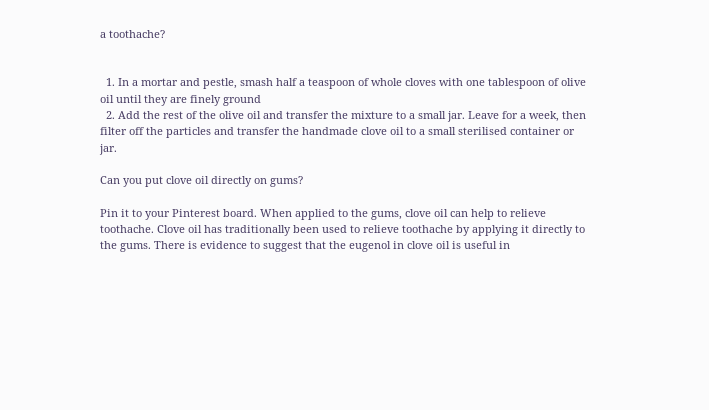a toothache?


  1. In a mortar and pestle, smash half a teaspoon of whole cloves with one tablespoon of olive oil until they are finely ground
  2. Add the rest of the olive oil and transfer the mixture to a small jar. Leave for a week, then filter off the particles and transfer the handmade clove oil to a small sterilised container or jar.

Can you put clove oil directly on gums?

Pin it to your Pinterest board. When applied to the gums, clove oil can help to relieve toothache. Clove oil has traditionally been used to relieve toothache by applying it directly to the gums. There is evidence to suggest that the eugenol in clove oil is useful in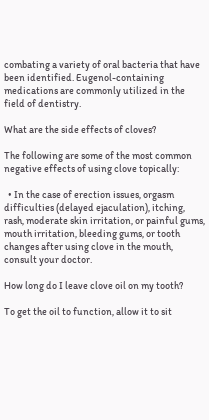combating a variety of oral bacteria that have been identified. Eugenol-containing medications are commonly utilized in the field of dentistry.

What are the side effects of cloves?

The following are some of the most common negative effects of using clove topically:

  • In the case of erection issues, orgasm difficulties (delayed ejaculation), itching, rash, moderate skin irritation, or painful gums, mouth irritation, bleeding gums, or tooth changes after using clove in the mouth, consult your doctor.

How long do I leave clove oil on my tooth?

To get the oil to function, allow it to sit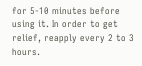for 5-10 minutes before using it. In order to get relief, reapply every 2 to 3 hours.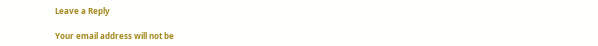Leave a Reply

Your email address will not be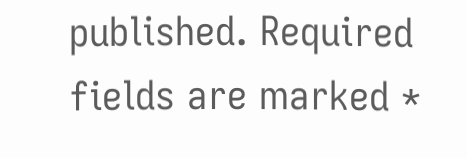published. Required fields are marked *